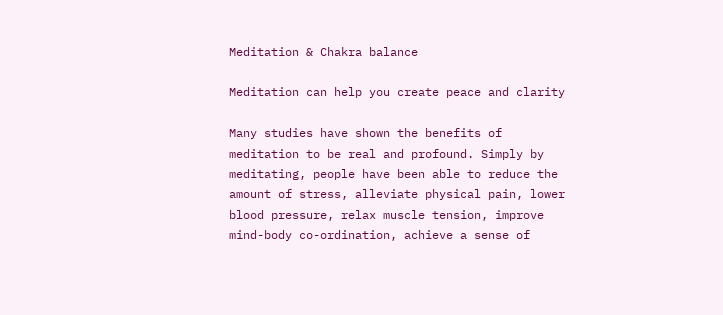Meditation & Chakra balance

Meditation can help you create peace and clarity

Many studies have shown the benefits of meditation to be real and profound. Simply by meditating, people have been able to reduce the amount of stress, alleviate physical pain, lower blood pressure, relax muscle tension, improve mind-body co-ordination, achieve a sense of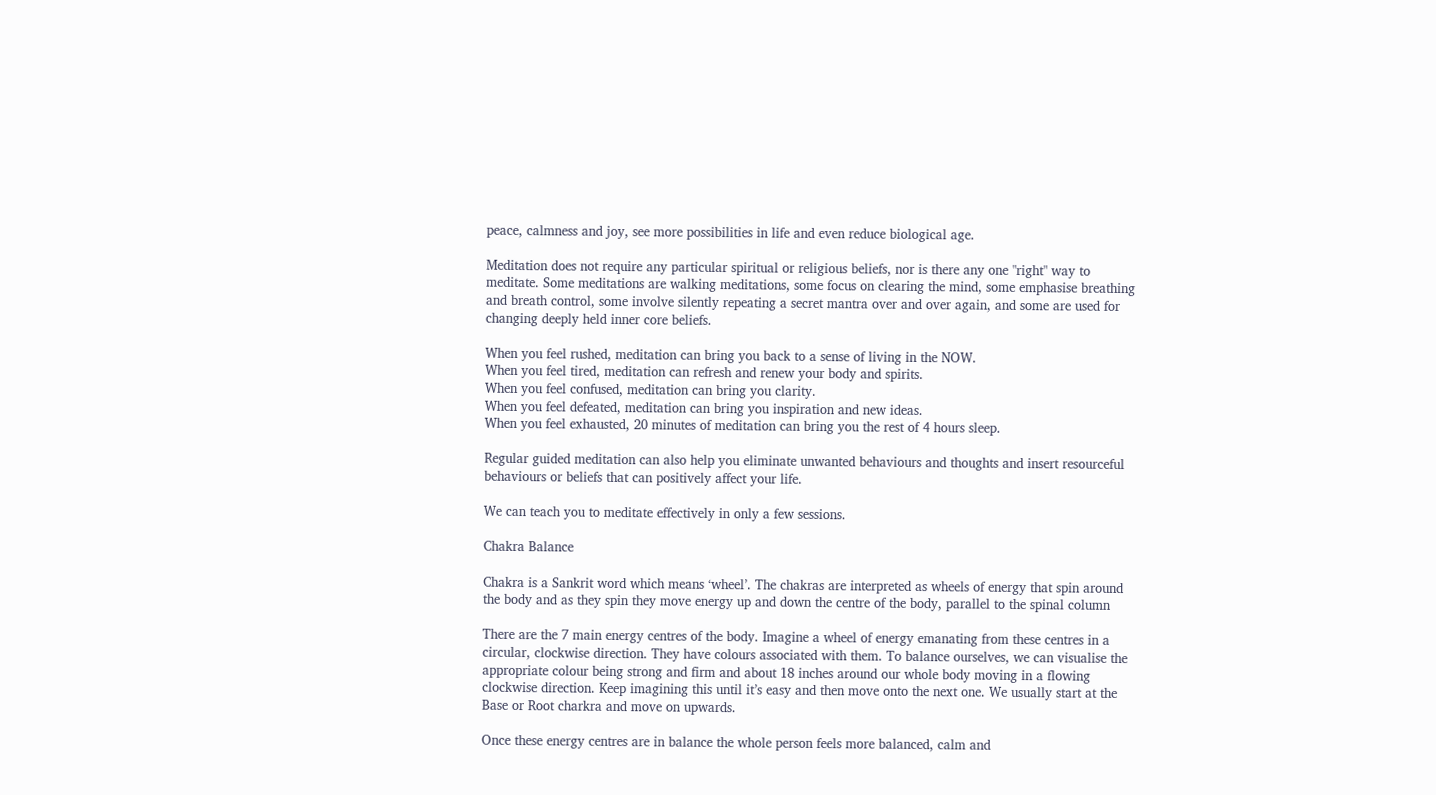peace, calmness and joy, see more possibilities in life and even reduce biological age.

Meditation does not require any particular spiritual or religious beliefs, nor is there any one "right" way to meditate. Some meditations are walking meditations, some focus on clearing the mind, some emphasise breathing and breath control, some involve silently repeating a secret mantra over and over again, and some are used for changing deeply held inner core beliefs.

When you feel rushed, meditation can bring you back to a sense of living in the NOW.
When you feel tired, meditation can refresh and renew your body and spirits.
When you feel confused, meditation can bring you clarity.
When you feel defeated, meditation can bring you inspiration and new ideas.
When you feel exhausted, 20 minutes of meditation can bring you the rest of 4 hours sleep.

Regular guided meditation can also help you eliminate unwanted behaviours and thoughts and insert resourceful behaviours or beliefs that can positively affect your life.

We can teach you to meditate effectively in only a few sessions.

Chakra Balance

Chakra is a Sankrit word which means ‘wheel’. The chakras are interpreted as wheels of energy that spin around the body and as they spin they move energy up and down the centre of the body, parallel to the spinal column

There are the 7 main energy centres of the body. Imagine a wheel of energy emanating from these centres in a circular, clockwise direction. They have colours associated with them. To balance ourselves, we can visualise the appropriate colour being strong and firm and about 18 inches around our whole body moving in a flowing clockwise direction. Keep imagining this until it’s easy and then move onto the next one. We usually start at the Base or Root charkra and move on upwards.

Once these energy centres are in balance the whole person feels more balanced, calm and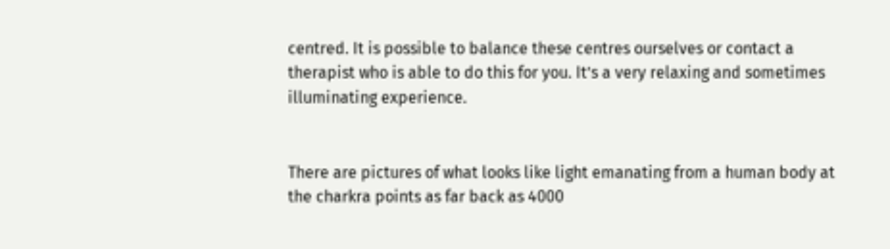centred. It is possible to balance these centres ourselves or contact a therapist who is able to do this for you. It’s a very relaxing and sometimes illuminating experience.


There are pictures of what looks like light emanating from a human body at the charkra points as far back as 4000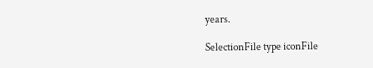years.

SelectionFile type iconFile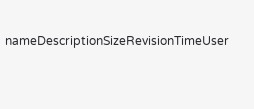nameDescriptionSizeRevisionTimeUser